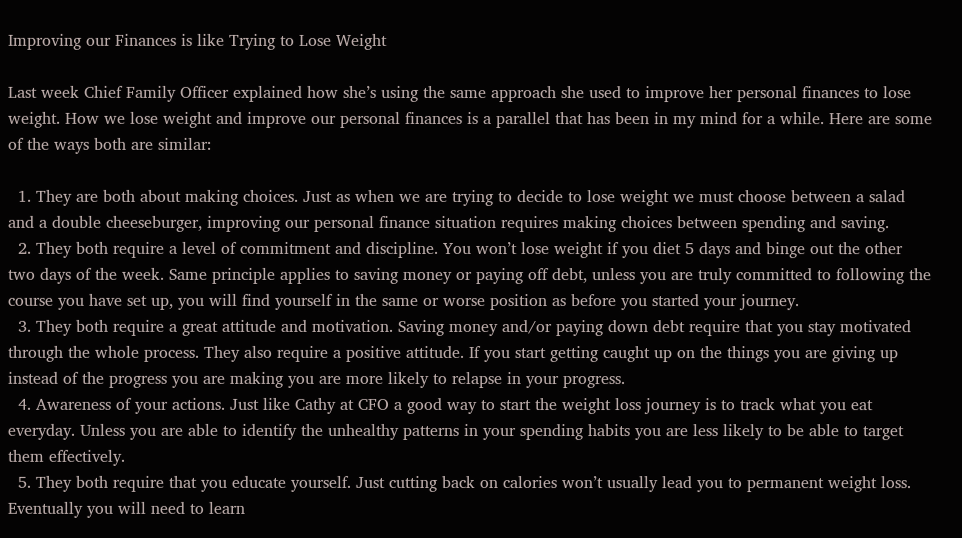Improving our Finances is like Trying to Lose Weight

Last week Chief Family Officer explained how she’s using the same approach she used to improve her personal finances to lose weight. How we lose weight and improve our personal finances is a parallel that has been in my mind for a while. Here are some of the ways both are similar:

  1. They are both about making choices. Just as when we are trying to decide to lose weight we must choose between a salad and a double cheeseburger, improving our personal finance situation requires making choices between spending and saving.
  2. They both require a level of commitment and discipline. You won’t lose weight if you diet 5 days and binge out the other two days of the week. Same principle applies to saving money or paying off debt, unless you are truly committed to following the course you have set up, you will find yourself in the same or worse position as before you started your journey.
  3. They both require a great attitude and motivation. Saving money and/or paying down debt require that you stay motivated through the whole process. They also require a positive attitude. If you start getting caught up on the things you are giving up instead of the progress you are making you are more likely to relapse in your progress.
  4. Awareness of your actions. Just like Cathy at CFO a good way to start the weight loss journey is to track what you eat everyday. Unless you are able to identify the unhealthy patterns in your spending habits you are less likely to be able to target them effectively.
  5. They both require that you educate yourself. Just cutting back on calories won’t usually lead you to permanent weight loss. Eventually you will need to learn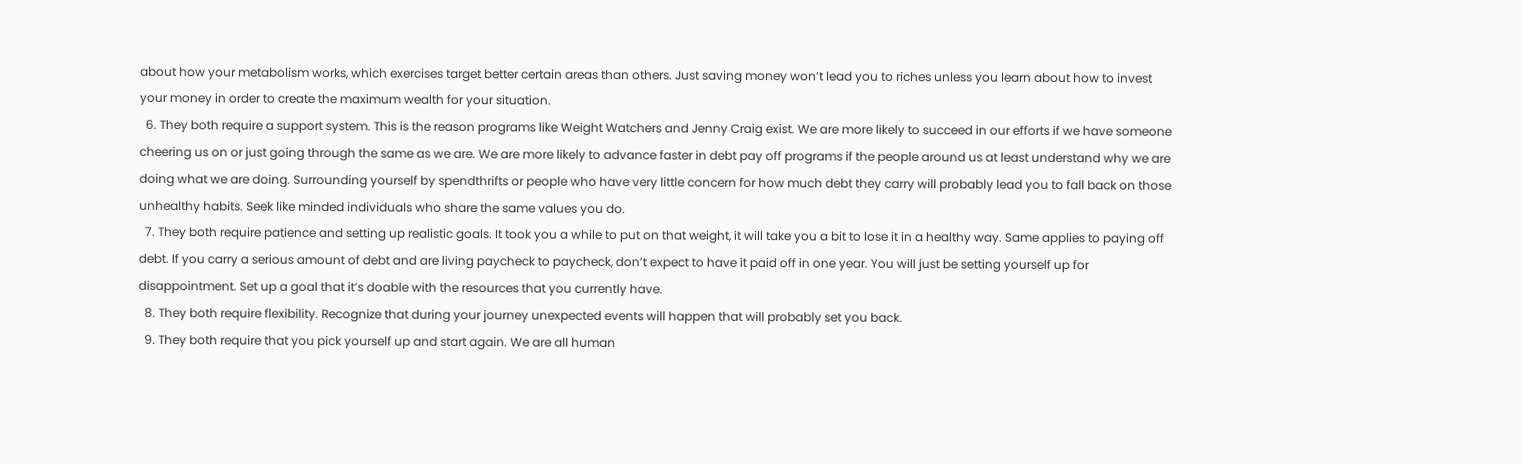about how your metabolism works, which exercises target better certain areas than others. Just saving money won’t lead you to riches unless you learn about how to invest your money in order to create the maximum wealth for your situation.
  6. They both require a support system. This is the reason programs like Weight Watchers and Jenny Craig exist. We are more likely to succeed in our efforts if we have someone cheering us on or just going through the same as we are. We are more likely to advance faster in debt pay off programs if the people around us at least understand why we are doing what we are doing. Surrounding yourself by spendthrifts or people who have very little concern for how much debt they carry will probably lead you to fall back on those unhealthy habits. Seek like minded individuals who share the same values you do.
  7. They both require patience and setting up realistic goals. It took you a while to put on that weight, it will take you a bit to lose it in a healthy way. Same applies to paying off debt. If you carry a serious amount of debt and are living paycheck to paycheck, don’t expect to have it paid off in one year. You will just be setting yourself up for disappointment. Set up a goal that it’s doable with the resources that you currently have.
  8. They both require flexibility. Recognize that during your journey unexpected events will happen that will probably set you back.
  9. They both require that you pick yourself up and start again. We are all human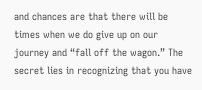and chances are that there will be times when we do give up on our journey and “fall off the wagon.” The secret lies in recognizing that you have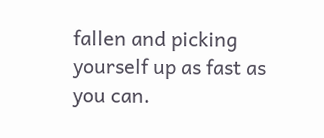fallen and picking yourself up as fast as you can.